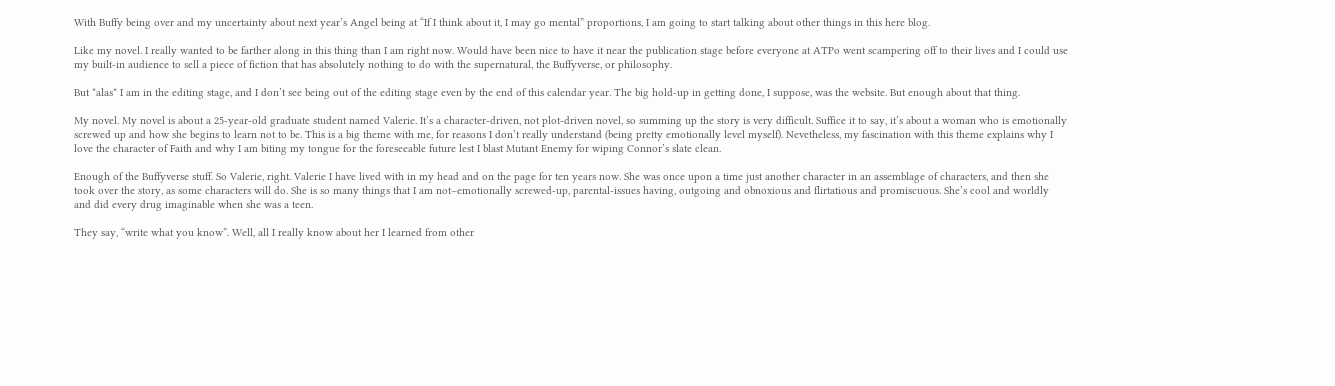With Buffy being over and my uncertainty about next year’s Angel being at “If I think about it, I may go mental” proportions, I am going to start talking about other things in this here blog.

Like my novel. I really wanted to be farther along in this thing than I am right now. Would have been nice to have it near the publication stage before everyone at ATPo went scampering off to their lives and I could use my built-in audience to sell a piece of fiction that has absolutely nothing to do with the supernatural, the Buffyverse, or philosophy.

But *alas* I am in the editing stage, and I don’t see being out of the editing stage even by the end of this calendar year. The big hold-up in getting done, I suppose, was the website. But enough about that thing.

My novel. My novel is about a 25-year-old graduate student named Valerie. It’s a character-driven, not plot-driven novel, so summing up the story is very difficult. Suffice it to say, it’s about a woman who is emotionally screwed up and how she begins to learn not to be. This is a big theme with me, for reasons I don’t really understand (being pretty emotionally level myself). Nevetheless, my fascination with this theme explains why I love the character of Faith and why I am biting my tongue for the foreseeable future lest I blast Mutant Enemy for wiping Connor’s slate clean.

Enough of the Buffyverse stuff. So Valerie, right. Valerie I have lived with in my head and on the page for ten years now. She was once upon a time just another character in an assemblage of characters, and then she took over the story, as some characters will do. She is so many things that I am not–emotionally screwed-up, parental-issues having, outgoing and obnoxious and flirtatious and promiscuous. She’s cool and worldly and did every drug imaginable when she was a teen.

They say, “write what you know”. Well, all I really know about her I learned from other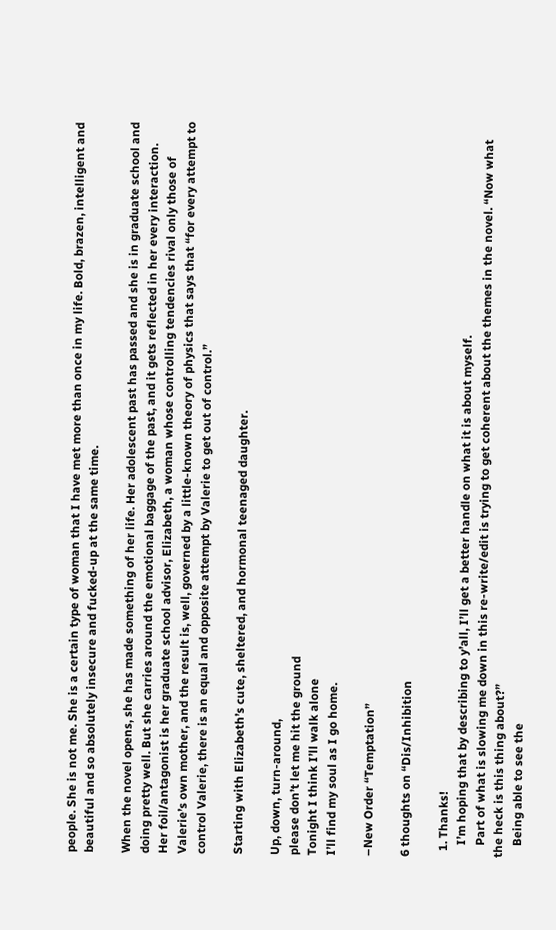people. She is not me. She is a certain type of woman that I have met more than once in my life. Bold, brazen, intelligent and beautiful and so absolutely insecure and fucked-up at the same time.

When the novel opens, she has made something of her life. Her adolescent past has passed and she is in graduate school and doing pretty well. But she carries around the emotional baggage of the past, and it gets reflected in her every interaction. Her foil/antagonist is her graduate school advisor, Elizabeth, a woman whose controlling tendencies rival only those of Valerie’s own mother, and the result is, well, governed by a little-known theory of physics that says that “for every attempt to control Valerie, there is an equal and opposite attempt by Valerie to get out of control.”

Starting with Elizabeth’s cute, sheltered, and hormonal teenaged daughter.

Up, down, turn-around,
please don’t let me hit the ground
Tonight I think I’ll walk alone
I’ll find my soul as I go home.

–New Order “Temptation”

6 thoughts on “Dis/Inhibition

  1. Thanks!
    I’m hoping that by describing to y’all, I’ll get a better handle on what it is about myself.
    Part of what is slowing me down in this re-write/edit is trying to get coherent about the themes in the novel. “Now what the heck is this thing about?”
    Being able to see the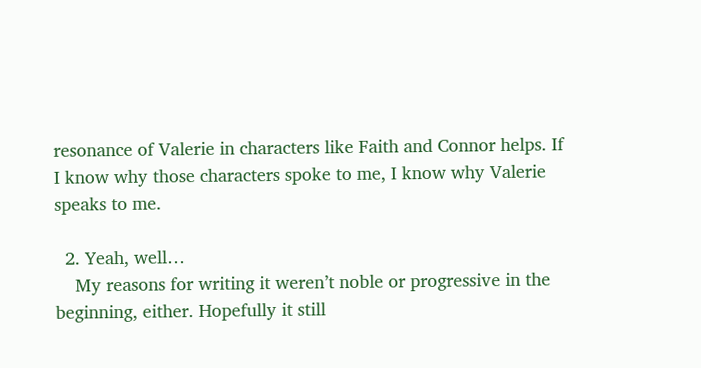resonance of Valerie in characters like Faith and Connor helps. If I know why those characters spoke to me, I know why Valerie speaks to me.

  2. Yeah, well…
    My reasons for writing it weren’t noble or progressive in the beginning, either. Hopefully it still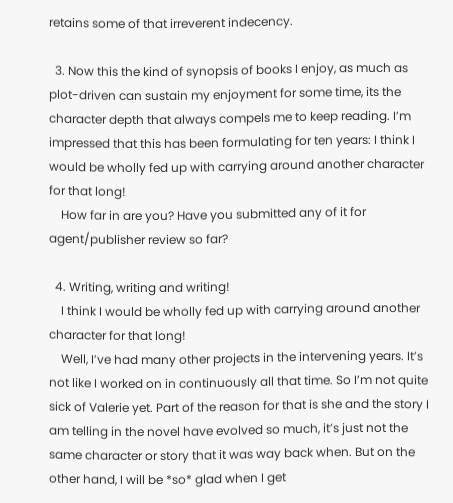retains some of that irreverent indecency.

  3. Now this the kind of synopsis of books I enjoy, as much as plot-driven can sustain my enjoyment for some time, its the character depth that always compels me to keep reading. I’m impressed that this has been formulating for ten years: I think I would be wholly fed up with carrying around another character for that long!
    How far in are you? Have you submitted any of it for agent/publisher review so far?

  4. Writing, writing and writing!
    I think I would be wholly fed up with carrying around another character for that long!
    Well, I’ve had many other projects in the intervening years. It’s not like I worked on in continuously all that time. So I’m not quite sick of Valerie yet. Part of the reason for that is she and the story I am telling in the novel have evolved so much, it’s just not the same character or story that it was way back when. But on the other hand, I will be *so* glad when I get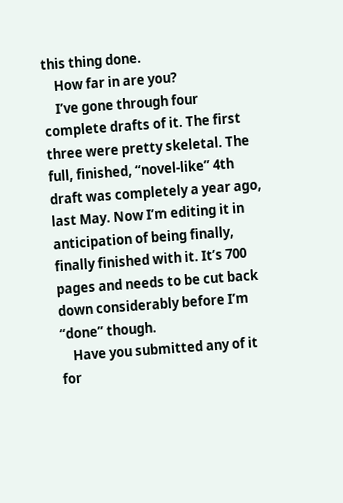this thing done.
    How far in are you?
    I’ve gone through four complete drafts of it. The first three were pretty skeletal. The full, finished, “novel-like” 4th draft was completely a year ago, last May. Now I’m editing it in anticipation of being finally, finally finished with it. It’s 700 pages and needs to be cut back down considerably before I’m “done” though.
    Have you submitted any of it for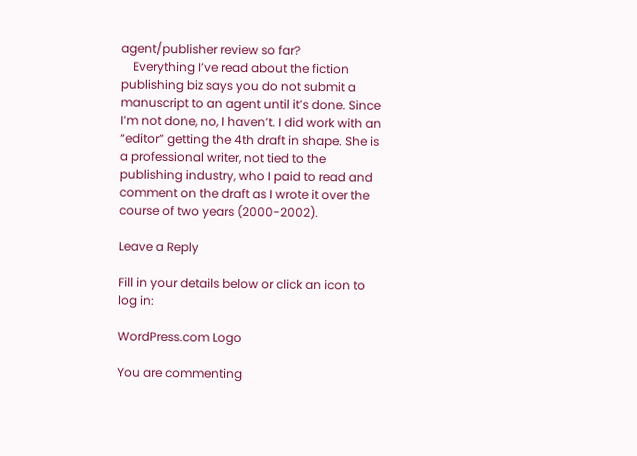agent/publisher review so far?
    Everything I’ve read about the fiction publishing biz says you do not submit a manuscript to an agent until it’s done. Since I’m not done, no, I haven’t. I did work with an “editor” getting the 4th draft in shape. She is a professional writer, not tied to the publishing industry, who I paid to read and comment on the draft as I wrote it over the course of two years (2000-2002).

Leave a Reply

Fill in your details below or click an icon to log in:

WordPress.com Logo

You are commenting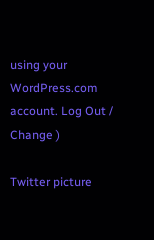using your WordPress.com account. Log Out /  Change )

Twitter picture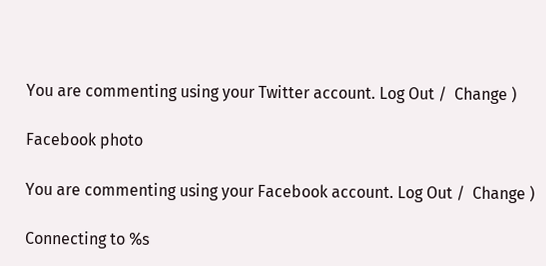You are commenting using your Twitter account. Log Out /  Change )

Facebook photo

You are commenting using your Facebook account. Log Out /  Change )

Connecting to %s